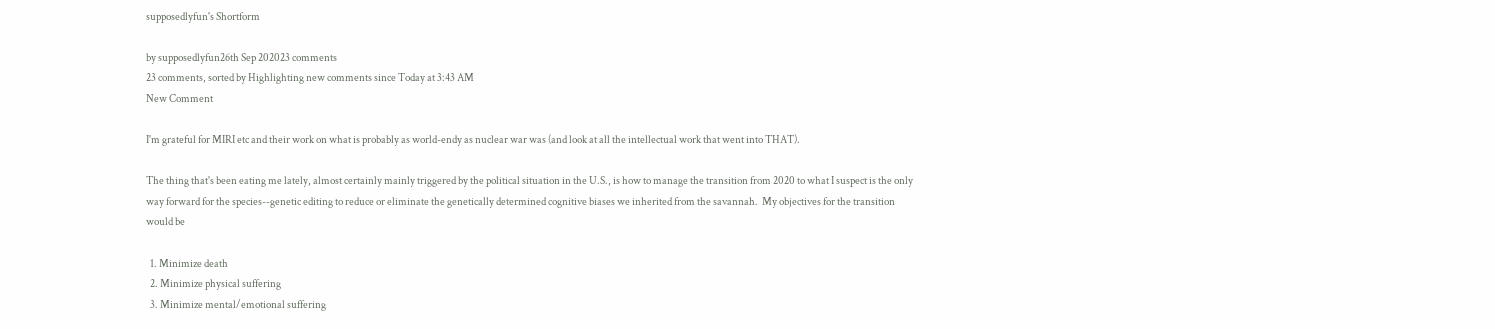supposedlyfun's Shortform

by supposedlyfun26th Sep 202023 comments
23 comments, sorted by Highlighting new comments since Today at 3:43 AM
New Comment

I'm grateful for MIRI etc and their work on what is probably as world-endy as nuclear war was (and look at all the intellectual work that went into THAT).

The thing that's been eating me lately, almost certainly mainly triggered by the political situation in the U.S., is how to manage the transition from 2020 to what I suspect is the only way forward for the species--genetic editing to reduce or eliminate the genetically determined cognitive biases we inherited from the savannah.  My objectives for the transition would be

  1. Minimize death
  2. Minimize physical suffering
  3. Minimize mental/emotional suffering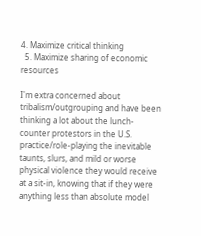4. Maximize critical thinking
  5. Maximize sharing of economic resources

I'm extra concerned about tribalism/outgrouping and have been thinking a lot about the lunch-counter protestors in the U.S. practice/role-playing the inevitable taunts, slurs, and mild or worse physical violence they would receive at a sit-in, knowing that if they were anything less than absolute model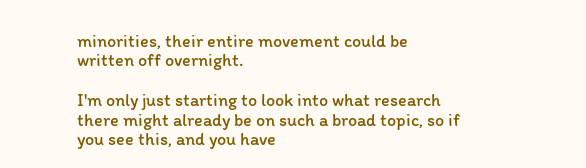minorities, their entire movement could be written off overnight.

I'm only just starting to look into what research there might already be on such a broad topic, so if you see this, and you have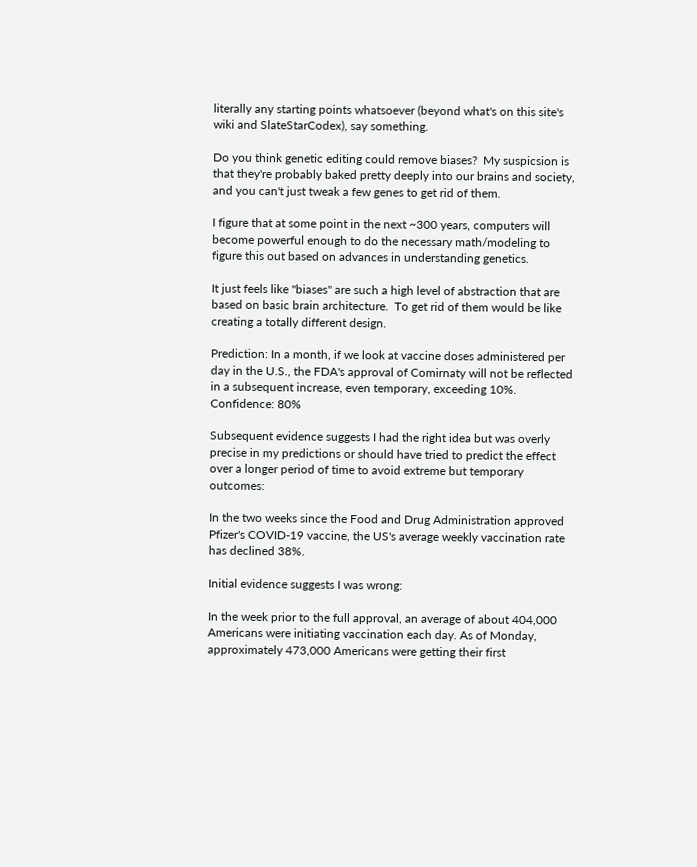literally any starting points whatsoever (beyond what's on this site's wiki and SlateStarCodex), say something.

Do you think genetic editing could remove biases?  My suspicsion is that they're probably baked pretty deeply into our brains and society, and you can't just tweak a few genes to get rid of them.

I figure that at some point in the next ~300 years, computers will become powerful enough to do the necessary math/modeling to figure this out based on advances in understanding genetics.

It just feels like "biases" are such a high level of abstraction that are based on basic brain architecture.  To get rid of them would be like creating a totally different design.

Prediction: In a month, if we look at vaccine doses administered per day in the U.S., the FDA's approval of Comirnaty will not be reflected in a subsequent increase, even temporary, exceeding 10%. Confidence: 80%

Subsequent evidence suggests I had the right idea but was overly precise in my predictions or should have tried to predict the effect over a longer period of time to avoid extreme but temporary outcomes:

In the two weeks since the Food and Drug Administration approved Pfizer's COVID-19 vaccine, the US's average weekly vaccination rate has declined 38%.

Initial evidence suggests I was wrong:

In the week prior to the full approval, an average of about 404,000 Americans were initiating vaccination each day. As of Monday, approximately 473,000 Americans were getting their first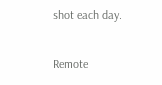shot each day.

Remote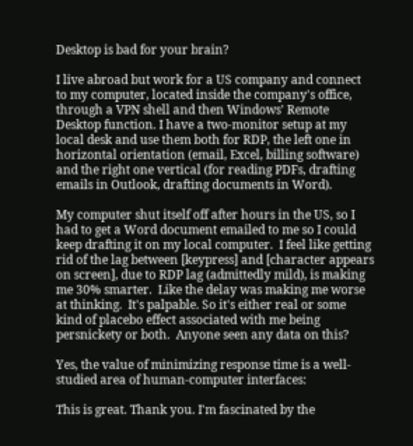Desktop is bad for your brain?

I live abroad but work for a US company and connect to my computer, located inside the company's office, through a VPN shell and then Windows' Remote Desktop function. I have a two-monitor setup at my local desk and use them both for RDP, the left one in horizontal orientation (email, Excel, billing software) and the right one vertical (for reading PDFs, drafting emails in Outlook, drafting documents in Word).

My computer shut itself off after hours in the US, so I had to get a Word document emailed to me so I could keep drafting it on my local computer.  I feel like getting rid of the lag between [keypress] and [character appears on screen], due to RDP lag (admittedly mild), is making me 30% smarter.  Like the delay was making me worse at thinking.  It's palpable. So it's either real or some kind of placebo effect associated with me being persnickety or both.  Anyone seen any data on this?

Yes, the value of minimizing response time is a well-studied area of human-computer interfaces:

This is great. Thank you. I'm fascinated by the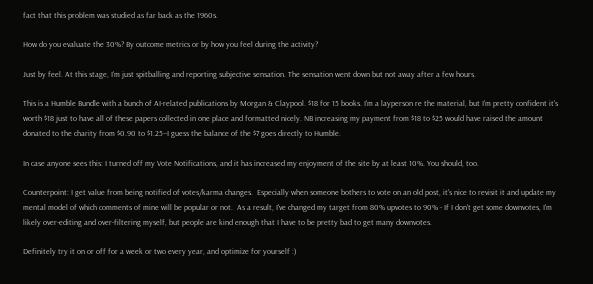fact that this problem was studied as far back as the 1960s.

How do you evaluate the 30%? By outcome metrics or by how you feel during the activity?

Just by feel. At this stage, I'm just spitballing and reporting subjective sensation. The sensation went down but not away after a few hours.

This is a Humble Bundle with a bunch of AI-related publications by Morgan & Claypool. $18 for 15 books. I'm a layperson re the material, but I'm pretty confident it's worth $18 just to have all of these papers collected in one place and formatted nicely. NB increasing my payment from $18 to $25 would have raised the amount donated to the charity from $0.90 to $1.25--I guess the balance of the $7 goes directly to Humble.

In case anyone sees this: I turned off my Vote Notifications, and it has increased my enjoyment of the site by at least 10%. You should, too.

Counterpoint: I get value from being notified of votes/karma changes.  Especially when someone bothers to vote on an old post, it's nice to revisit it and update my mental model of which comments of mine will be popular or not.  As a result, I've changed my target from 80% upvotes to 90% - If I don't get some downvotes, I'm likely over-editing and over-filtering myself, but people are kind enough that I have to be pretty bad to get many downvotes.

Definitely try it on or off for a week or two every year, and optimize for yourself :)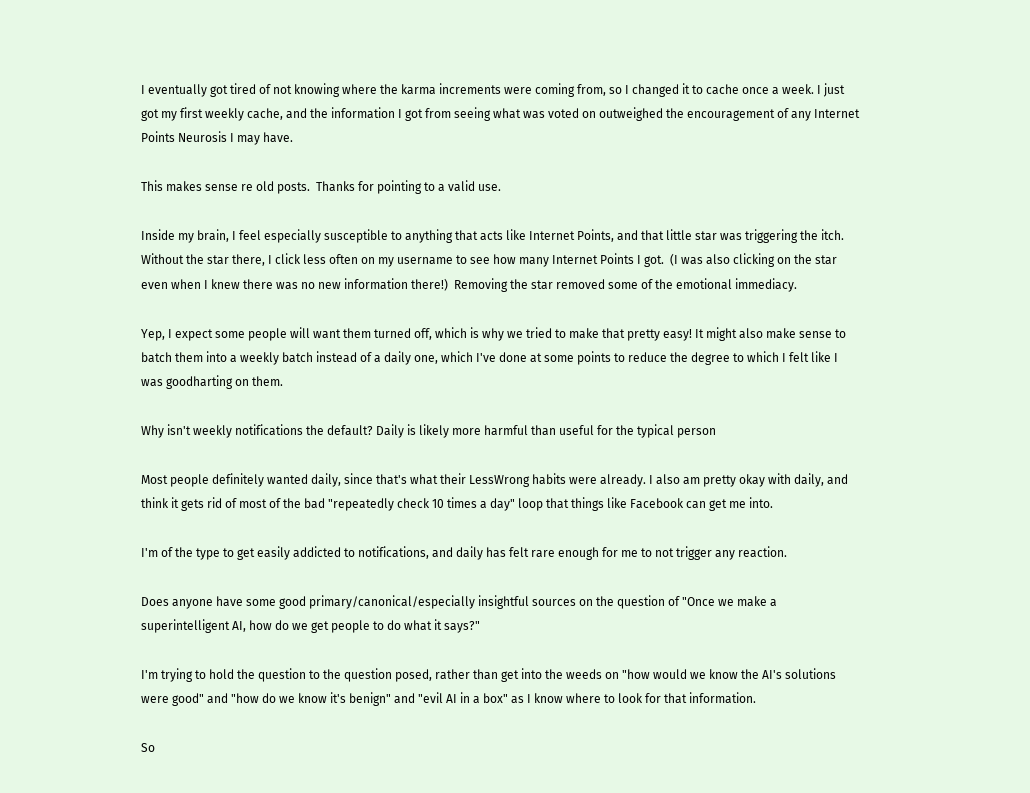I eventually got tired of not knowing where the karma increments were coming from, so I changed it to cache once a week. I just got my first weekly cache, and the information I got from seeing what was voted on outweighed the encouragement of any Internet Points Neurosis I may have.

This makes sense re old posts.  Thanks for pointing to a valid use.

Inside my brain, I feel especially susceptible to anything that acts like Internet Points, and that little star was triggering the itch.  Without the star there, I click less often on my username to see how many Internet Points I got.  (I was also clicking on the star even when I knew there was no new information there!)  Removing the star removed some of the emotional immediacy.

Yep, I expect some people will want them turned off, which is why we tried to make that pretty easy! It might also make sense to batch them into a weekly batch instead of a daily one, which I've done at some points to reduce the degree to which I felt like I was goodharting on them.

Why isn't weekly notifications the default? Daily is likely more harmful than useful for the typical person

Most people definitely wanted daily, since that's what their LessWrong habits were already. I also am pretty okay with daily, and think it gets rid of most of the bad "repeatedly check 10 times a day" loop that things like Facebook can get me into.

I'm of the type to get easily addicted to notifications, and daily has felt rare enough for me to not trigger any reaction.

Does anyone have some good primary/canonical/especially insightful sources on the question of "Once we make a superintelligent AI, how do we get people to do what it says?"

I'm trying to hold the question to the question posed, rather than get into the weeds on "how would we know the AI's solutions were good" and "how do we know it's benign" and "evil AI in a box" as I know where to look for that information.

So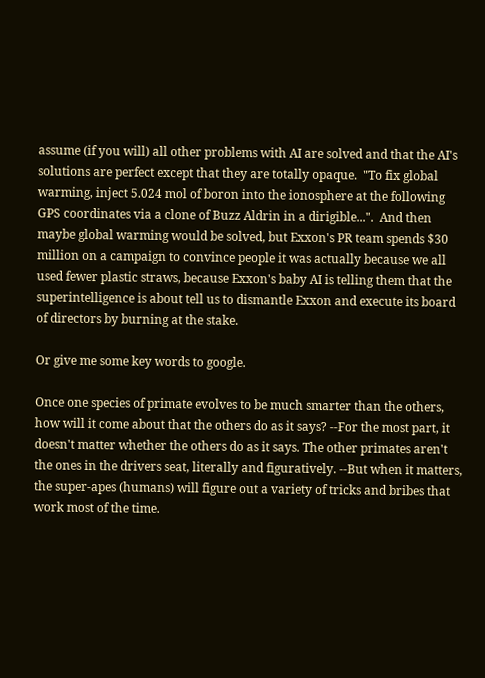assume (if you will) all other problems with AI are solved and that the AI's solutions are perfect except that they are totally opaque.  "To fix global warming, inject 5.024 mol of boron into the ionosphere at the following GPS coordinates via a clone of Buzz Aldrin in a dirigible...".  And then maybe global warming would be solved, but Exxon's PR team spends $30 million on a campaign to convince people it was actually because we all used fewer plastic straws, because Exxon's baby AI is telling them that the superintelligence is about tell us to dismantle Exxon and execute its board of directors by burning at the stake.

Or give me some key words to google.

Once one species of primate evolves to be much smarter than the others, how will it come about that the others do as it says? --For the most part, it doesn't matter whether the others do as it says. The other primates aren't the ones in the drivers seat, literally and figuratively. --But when it matters, the super-apes (humans) will figure out a variety of tricks and bribes that work most of the time.